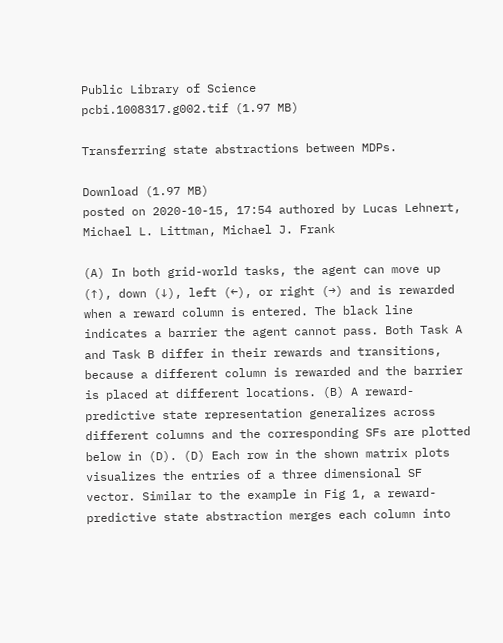Public Library of Science
pcbi.1008317.g002.tif (1.97 MB)

Transferring state abstractions between MDPs.

Download (1.97 MB)
posted on 2020-10-15, 17:54 authored by Lucas Lehnert, Michael L. Littman, Michael J. Frank

(A) In both grid-world tasks, the agent can move up (↑), down (↓), left (←), or right (→) and is rewarded when a reward column is entered. The black line indicates a barrier the agent cannot pass. Both Task A and Task B differ in their rewards and transitions, because a different column is rewarded and the barrier is placed at different locations. (B) A reward-predictive state representation generalizes across different columns and the corresponding SFs are plotted below in (D). (D) Each row in the shown matrix plots visualizes the entries of a three dimensional SF vector. Similar to the example in Fig 1, a reward-predictive state abstraction merges each column into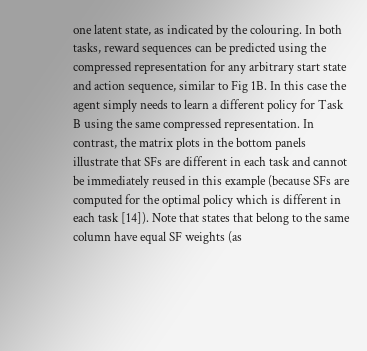one latent state, as indicated by the colouring. In both tasks, reward sequences can be predicted using the compressed representation for any arbitrary start state and action sequence, similar to Fig 1B. In this case the agent simply needs to learn a different policy for Task B using the same compressed representation. In contrast, the matrix plots in the bottom panels illustrate that SFs are different in each task and cannot be immediately reused in this example (because SFs are computed for the optimal policy which is different in each task [14]). Note that states that belong to the same column have equal SF weights (as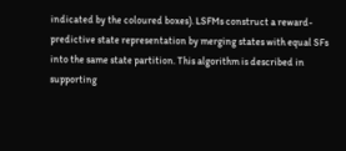indicated by the coloured boxes). LSFMs construct a reward-predictive state representation by merging states with equal SFs into the same state partition. This algorithm is described in supporting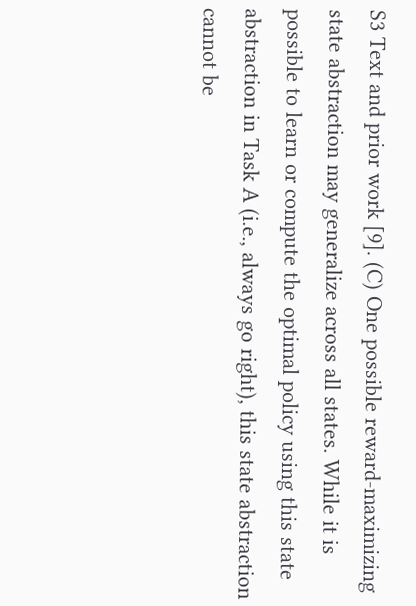S3 Text and prior work [9]. (C) One possible reward-maximizing state abstraction may generalize across all states. While it is possible to learn or compute the optimal policy using this state abstraction in Task A (i.e., always go right), this state abstraction cannot be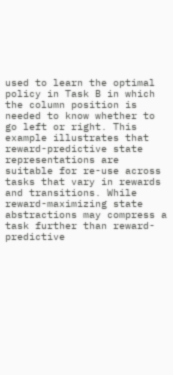used to learn the optimal policy in Task B in which the column position is needed to know whether to go left or right. This example illustrates that reward-predictive state representations are suitable for re-use across tasks that vary in rewards and transitions. While reward-maximizing state abstractions may compress a task further than reward-predictive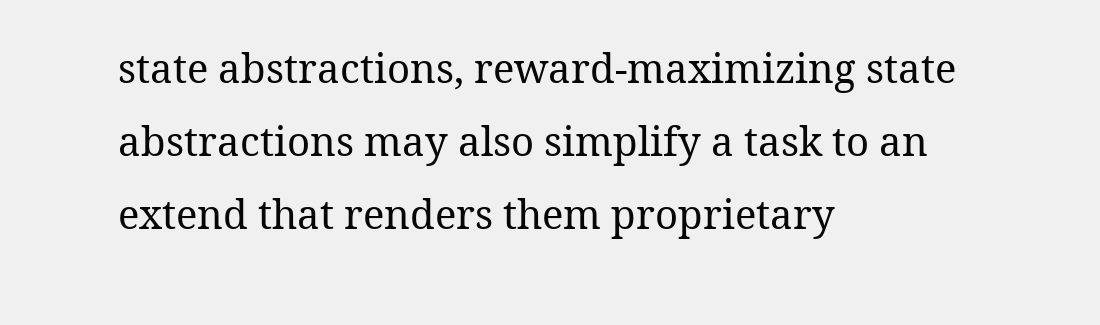state abstractions, reward-maximizing state abstractions may also simplify a task to an extend that renders them proprietary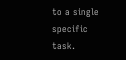to a single specific task.